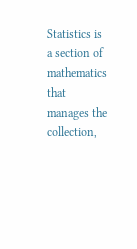Statistics is a section of mathematics that manages the collection,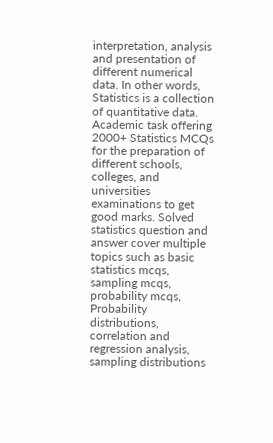interpretation, analysis and presentation of different numerical data. In other words, Statistics is a collection of quantitative data. Academic task offering 2000+ Statistics MCQs for the preparation of different schools, colleges, and universities examinations to get good marks. Solved statistics question and answer cover multiple topics such as basic statistics mcqs, sampling mcqs, probability mcqs, Probability distributions, correlation and regression analysis, sampling distributions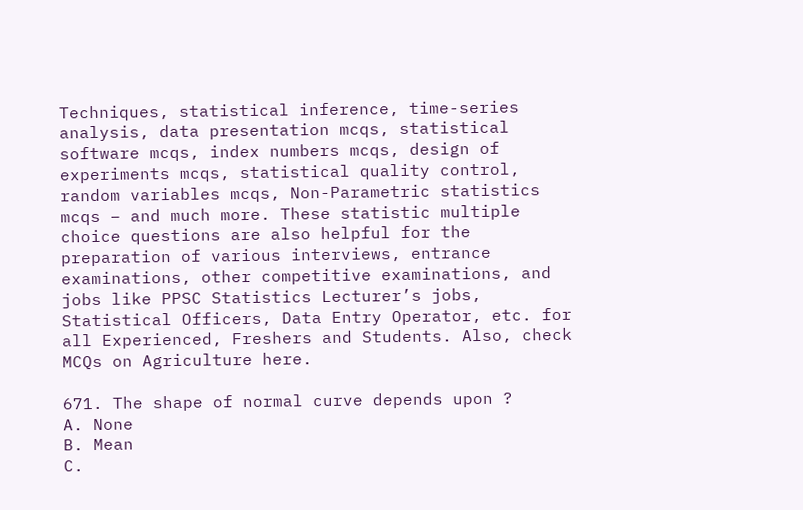Techniques, statistical inference, time-series analysis, data presentation mcqs, statistical software mcqs, index numbers mcqs, design of experiments mcqs, statistical quality control, random variables mcqs, Non-Parametric statistics mcqs – and much more. These statistic multiple choice questions are also helpful for the preparation of various interviews, entrance examinations, other competitive examinations, and jobs like PPSC Statistics Lecturer’s jobs, Statistical Officers, Data Entry Operator, etc. for all Experienced, Freshers and Students. Also, check MCQs on Agriculture here.

671. The shape of normal curve depends upon ?
A. None
B. Mean
C.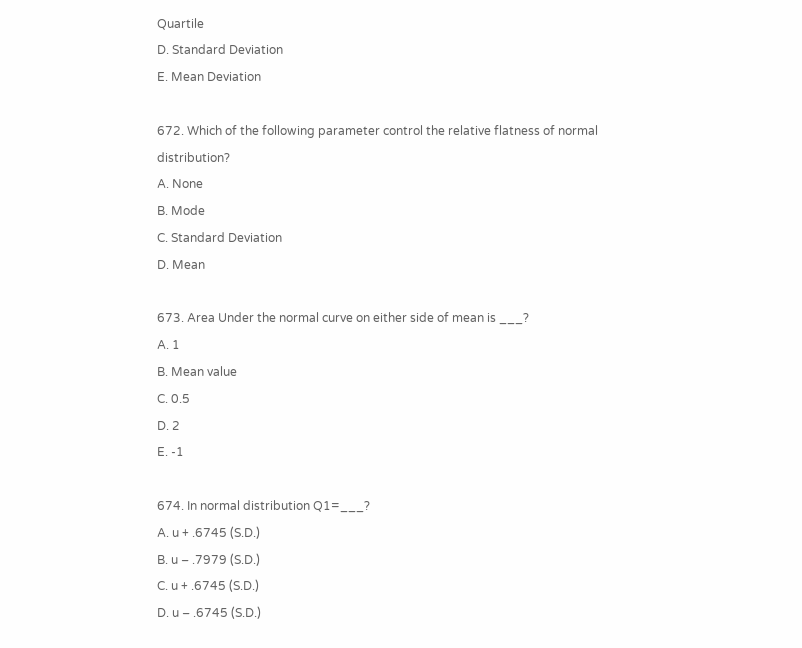Quartile
D. Standard Deviation
E. Mean Deviation

672. Which of the following parameter control the relative flatness of normal distribution?
A. None
B. Mode
C. Standard Deviation
D. Mean

673. Area Under the normal curve on either side of mean is ___?
A. 1
B. Mean value
C. 0.5
D. 2
E. -1

674. In normal distribution Q1=___?
A. u + .6745 (S.D.)
B. u – .7979 (S.D.)
C. u + .6745 (S.D.)
D. u – .6745 (S.D.)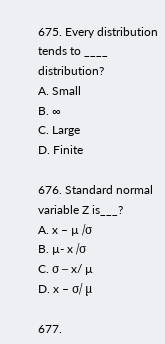675. Every distribution tends to ____ distribution?
A. Small
B. ∞
C. Large
D. Finite

676. Standard normal variable Z is___?
A. x – µ /σ
B. µ- x /σ
C. σ – x/ µ
D. x – σ/ µ

677.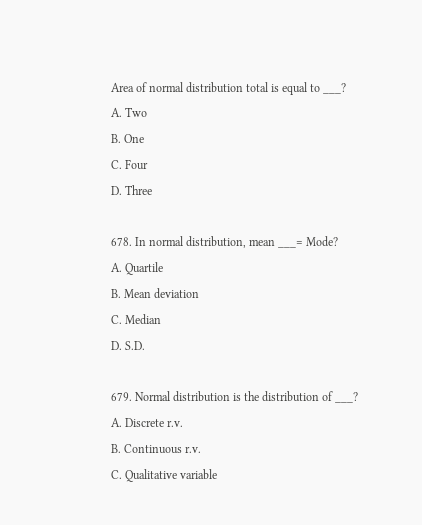Area of normal distribution total is equal to ___?
A. Two
B. One
C. Four
D. Three

678. In normal distribution, mean ___= Mode?
A. Quartile
B. Mean deviation
C. Median
D. S.D.

679. Normal distribution is the distribution of ___?
A. Discrete r.v.
B. Continuous r.v.
C. Qualitative variable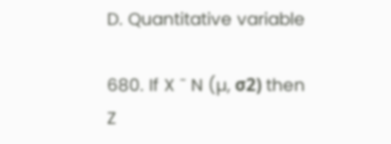D. Quantitative variable

680. If X ˜ N (µ, σ2) then Z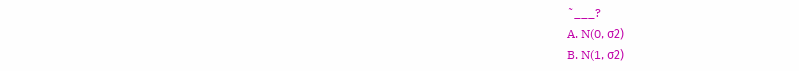˜___?
A. N(0, σ2)
B. N(1, σ2)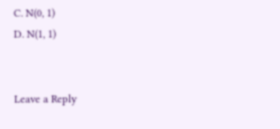C. N(0, 1)
D. N(1, 1)


Leave a Reply